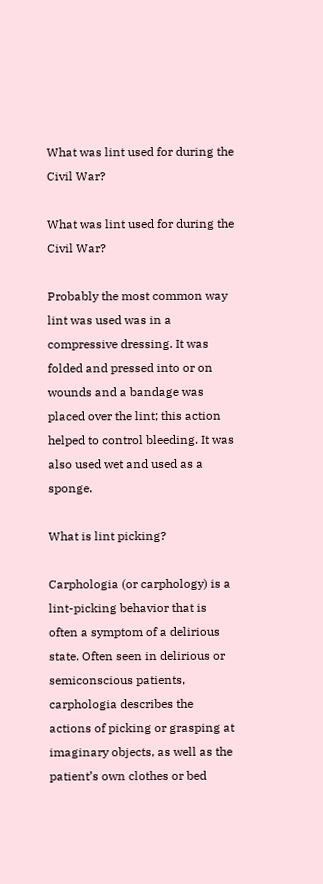What was lint used for during the Civil War?

What was lint used for during the Civil War?

Probably the most common way lint was used was in a compressive dressing. It was folded and pressed into or on wounds and a bandage was placed over the lint; this action helped to control bleeding. It was also used wet and used as a sponge.

What is lint picking?

Carphologia (or carphology) is a lint-picking behavior that is often a symptom of a delirious state. Often seen in delirious or semiconscious patients, carphologia describes the actions of picking or grasping at imaginary objects, as well as the patient’s own clothes or bed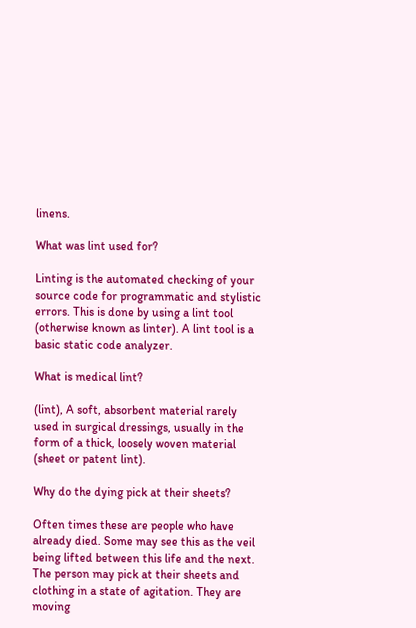linens.

What was lint used for?

Linting is the automated checking of your source code for programmatic and stylistic errors. This is done by using a lint tool (otherwise known as linter). A lint tool is a basic static code analyzer.

What is medical lint?

(lint), A soft, absorbent material rarely used in surgical dressings, usually in the form of a thick, loosely woven material (sheet or patent lint).

Why do the dying pick at their sheets?

Often times these are people who have already died. Some may see this as the veil being lifted between this life and the next. The person may pick at their sheets and clothing in a state of agitation. They are moving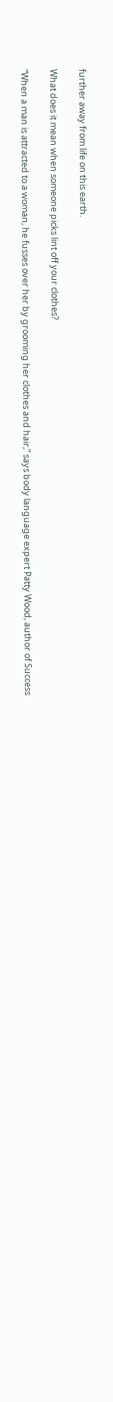further away from life on this earth.

What does it mean when someone picks lint off your clothes?

“When a man is attracted to a woman, he fusses over her by grooming her clothes and hair,” says body language expert Patty Wood, author of Success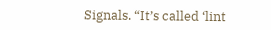Signals. “It’s called ‘lint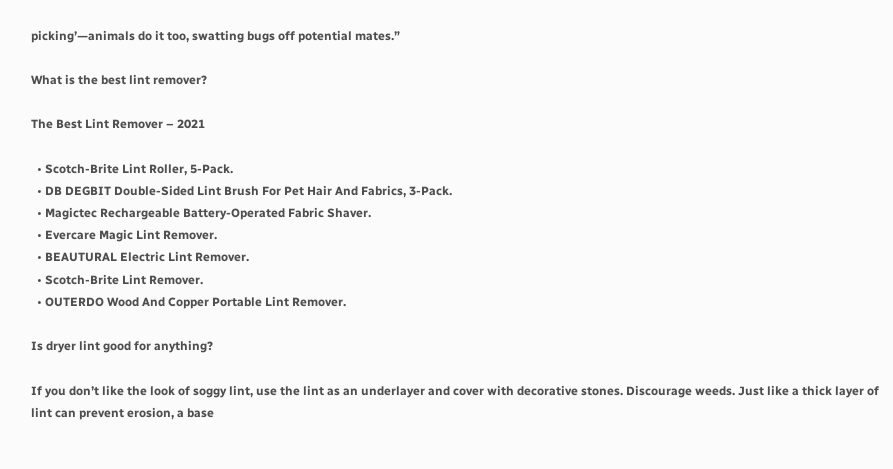picking’—animals do it too, swatting bugs off potential mates.”

What is the best lint remover?

The Best Lint Remover – 2021

  • Scotch-Brite Lint Roller, 5-Pack.
  • DB DEGBIT Double-Sided Lint Brush For Pet Hair And Fabrics, 3-Pack.
  • Magictec Rechargeable Battery-Operated Fabric Shaver.
  • Evercare Magic Lint Remover.
  • BEAUTURAL Electric Lint Remover.
  • Scotch-Brite Lint Remover.
  • OUTERDO Wood And Copper Portable Lint Remover.

Is dryer lint good for anything?

If you don’t like the look of soggy lint, use the lint as an underlayer and cover with decorative stones. Discourage weeds. Just like a thick layer of lint can prevent erosion, a base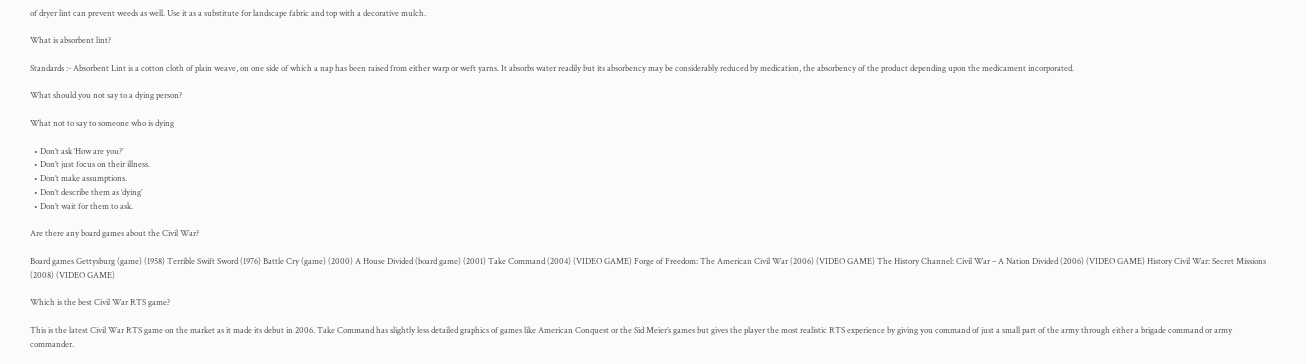of dryer lint can prevent weeds as well. Use it as a substitute for landscape fabric and top with a decorative mulch.

What is absorbent lint?

Standards :- Absorbent Lint is a cotton cloth of plain weave, on one side of which a nap has been raised from either warp or weft yarns. It absorbs water readily but its absorbency may be considerably reduced by medication, the absorbency of the product depending upon the medicament incorporated.

What should you not say to a dying person?

What not to say to someone who is dying

  • Don’t ask ‘How are you?’
  • Don’t just focus on their illness.
  • Don’t make assumptions.
  • Don’t describe them as ‘dying’
  • Don’t wait for them to ask.

Are there any board games about the Civil War?

Board games Gettysburg (game) (1958) Terrible Swift Sword (1976) Battle Cry (game) (2000) A House Divided (board game) (2001) Take Command (2004) (VIDEO GAME) Forge of Freedom: The American Civil War (2006) (VIDEO GAME) The History Channel: Civil War – A Nation Divided (2006) (VIDEO GAME) History Civil War: Secret Missions (2008) (VIDEO GAME)

Which is the best Civil War RTS game?

This is the latest Civil War RTS game on the market as it made its debut in 2006. Take Command has slightly less detailed graphics of games like American Conquest or the Sid Meier’s games but gives the player the most realistic RTS experience by giving you command of just a small part of the army through either a brigade command or army commander.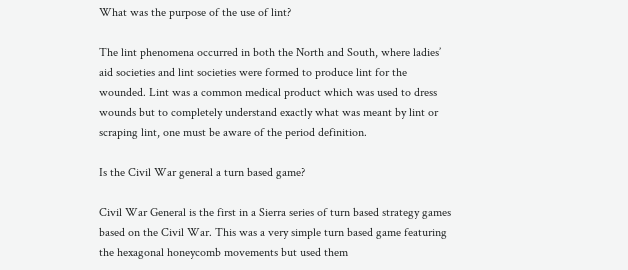What was the purpose of the use of lint?

The lint phenomena occurred in both the North and South, where ladies’ aid societies and lint societies were formed to produce lint for the wounded. Lint was a common medical product which was used to dress wounds but to completely understand exactly what was meant by lint or scraping lint, one must be aware of the period definition.

Is the Civil War general a turn based game?

Civil War General is the first in a Sierra series of turn based strategy games based on the Civil War. This was a very simple turn based game featuring the hexagonal honeycomb movements but used them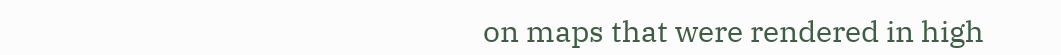on maps that were rendered in high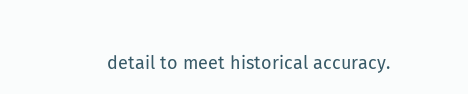detail to meet historical accuracy.